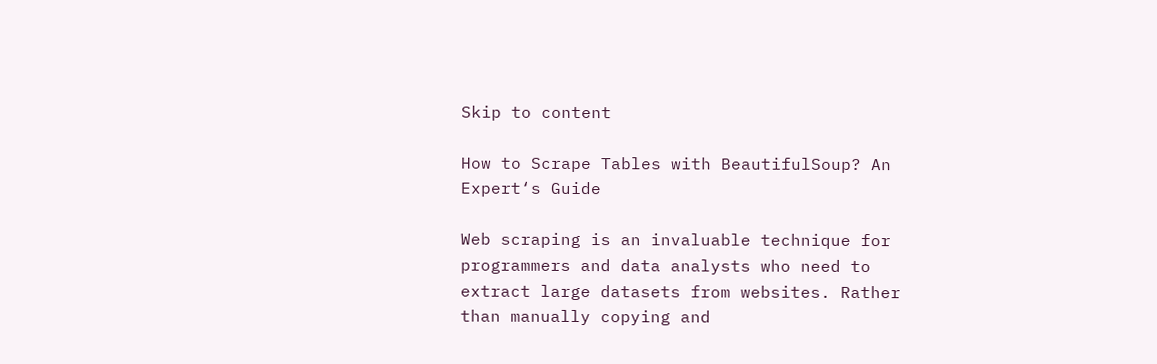Skip to content

How to Scrape Tables with BeautifulSoup? An Expert‘s Guide

Web scraping is an invaluable technique for programmers and data analysts who need to extract large datasets from websites. Rather than manually copying and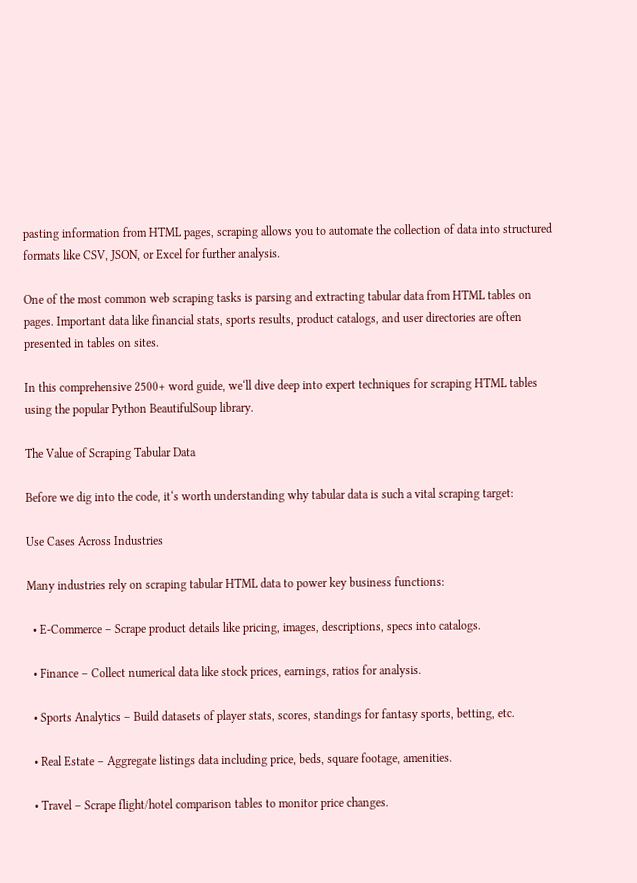pasting information from HTML pages, scraping allows you to automate the collection of data into structured formats like CSV, JSON, or Excel for further analysis.

One of the most common web scraping tasks is parsing and extracting tabular data from HTML tables on pages. Important data like financial stats, sports results, product catalogs, and user directories are often presented in tables on sites.

In this comprehensive 2500+ word guide, we‘ll dive deep into expert techniques for scraping HTML tables using the popular Python BeautifulSoup library.

The Value of Scraping Tabular Data

Before we dig into the code, it‘s worth understanding why tabular data is such a vital scraping target:

Use Cases Across Industries

Many industries rely on scraping tabular HTML data to power key business functions:

  • E-Commerce – Scrape product details like pricing, images, descriptions, specs into catalogs.

  • Finance – Collect numerical data like stock prices, earnings, ratios for analysis.

  • Sports Analytics – Build datasets of player stats, scores, standings for fantasy sports, betting, etc.

  • Real Estate – Aggregate listings data including price, beds, square footage, amenities.

  • Travel – Scrape flight/hotel comparison tables to monitor price changes.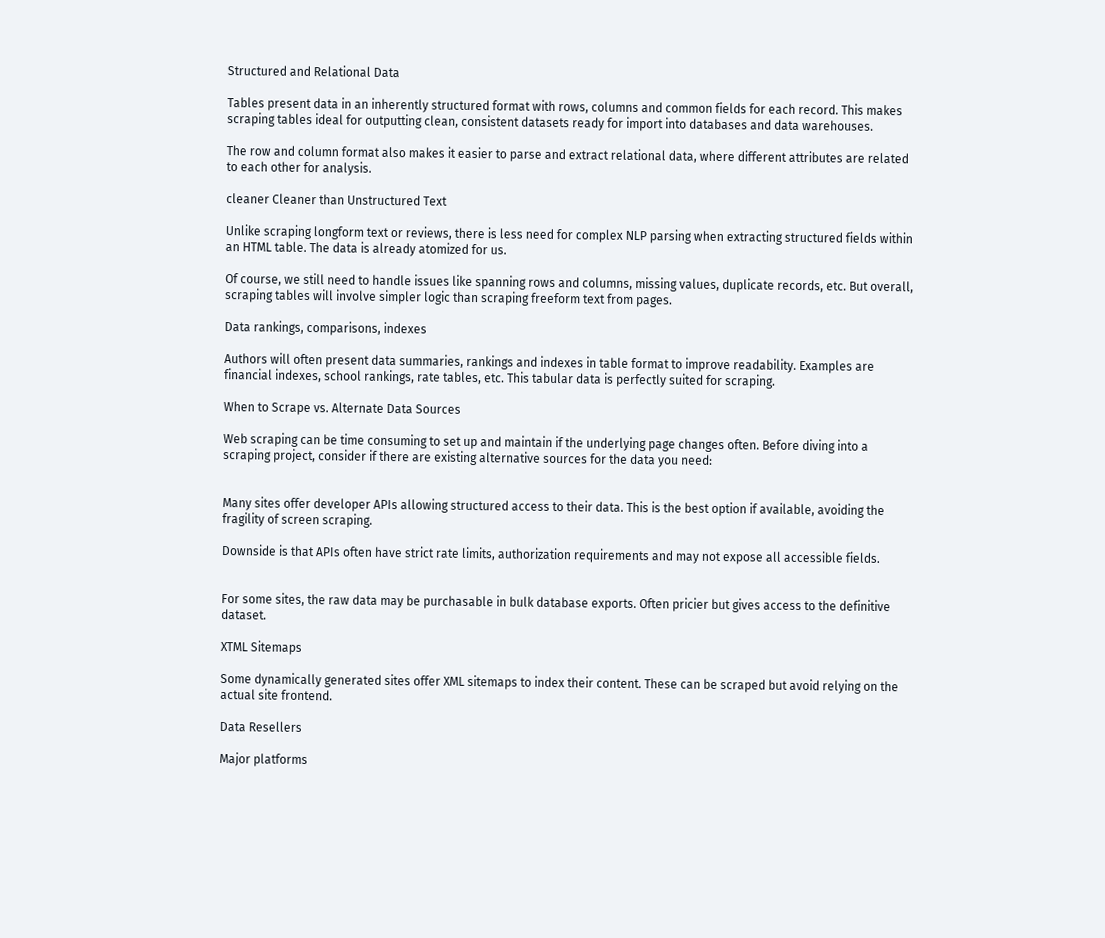Structured and Relational Data

Tables present data in an inherently structured format with rows, columns and common fields for each record. This makes scraping tables ideal for outputting clean, consistent datasets ready for import into databases and data warehouses.

The row and column format also makes it easier to parse and extract relational data, where different attributes are related to each other for analysis.

cleaner Cleaner than Unstructured Text

Unlike scraping longform text or reviews, there is less need for complex NLP parsing when extracting structured fields within an HTML table. The data is already atomized for us.

Of course, we still need to handle issues like spanning rows and columns, missing values, duplicate records, etc. But overall, scraping tables will involve simpler logic than scraping freeform text from pages.

Data rankings, comparisons, indexes

Authors will often present data summaries, rankings and indexes in table format to improve readability. Examples are financial indexes, school rankings, rate tables, etc. This tabular data is perfectly suited for scraping.

When to Scrape vs. Alternate Data Sources

Web scraping can be time consuming to set up and maintain if the underlying page changes often. Before diving into a scraping project, consider if there are existing alternative sources for the data you need:


Many sites offer developer APIs allowing structured access to their data. This is the best option if available, avoiding the fragility of screen scraping.

Downside is that APIs often have strict rate limits, authorization requirements and may not expose all accessible fields.


For some sites, the raw data may be purchasable in bulk database exports. Often pricier but gives access to the definitive dataset.

XTML Sitemaps

Some dynamically generated sites offer XML sitemaps to index their content. These can be scraped but avoid relying on the actual site frontend.

Data Resellers

Major platforms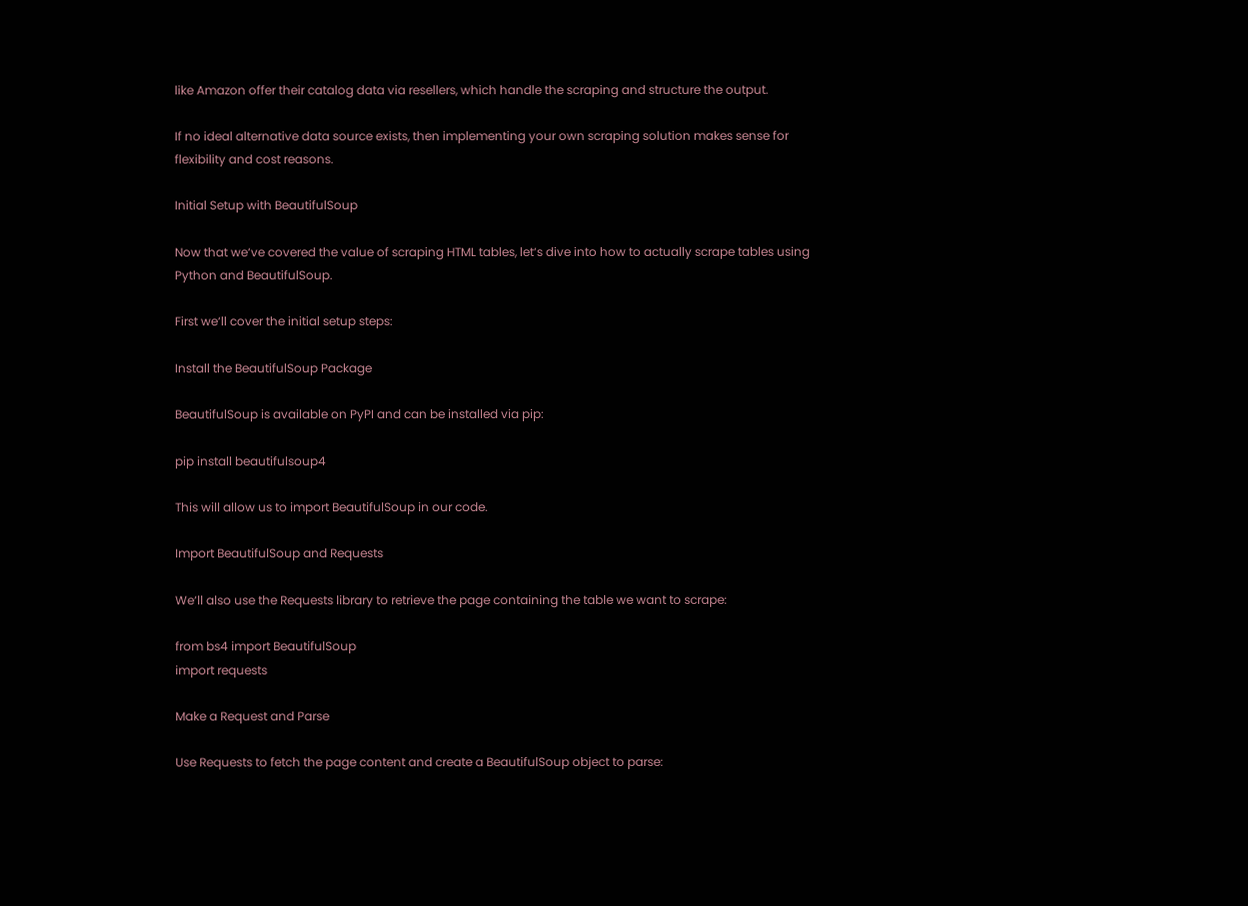like Amazon offer their catalog data via resellers, which handle the scraping and structure the output.

If no ideal alternative data source exists, then implementing your own scraping solution makes sense for flexibility and cost reasons.

Initial Setup with BeautifulSoup

Now that we‘ve covered the value of scraping HTML tables, let‘s dive into how to actually scrape tables using Python and BeautifulSoup.

First we‘ll cover the initial setup steps:

Install the BeautifulSoup Package

BeautifulSoup is available on PyPI and can be installed via pip:

pip install beautifulsoup4

This will allow us to import BeautifulSoup in our code.

Import BeautifulSoup and Requests

We‘ll also use the Requests library to retrieve the page containing the table we want to scrape:

from bs4 import BeautifulSoup
import requests

Make a Request and Parse

Use Requests to fetch the page content and create a BeautifulSoup object to parse: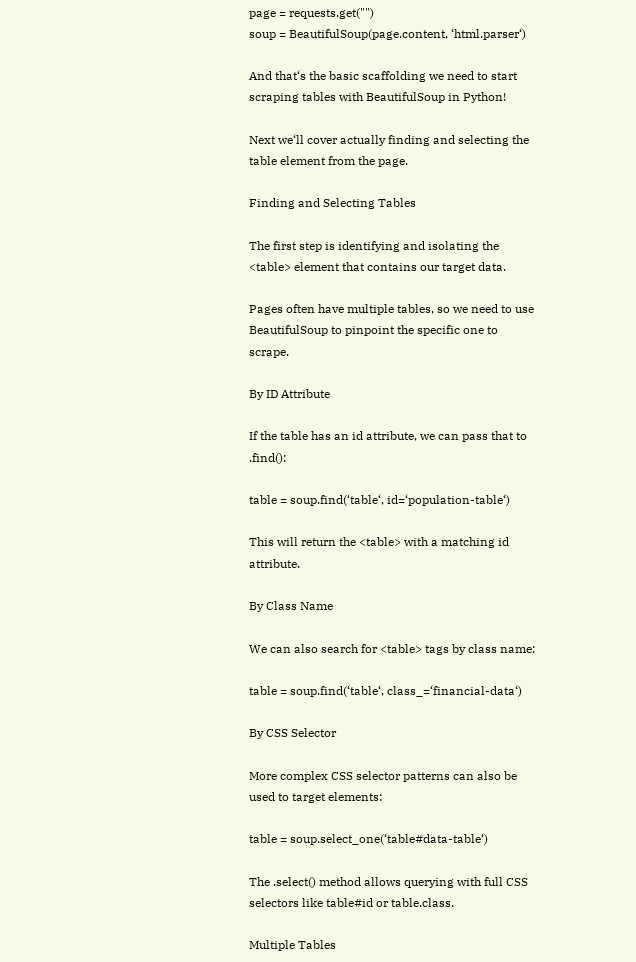page = requests.get("")
soup = BeautifulSoup(page.content, ‘html.parser‘)

And that‘s the basic scaffolding we need to start scraping tables with BeautifulSoup in Python!

Next we‘ll cover actually finding and selecting the table element from the page.

Finding and Selecting Tables

The first step is identifying and isolating the <table> element that contains our target data.

Pages often have multiple tables, so we need to use BeautifulSoup to pinpoint the specific one to scrape.

By ID Attribute

If the table has an id attribute, we can pass that to .find():

table = soup.find(‘table‘, id=‘population-table‘)

This will return the <table> with a matching id attribute.

By Class Name

We can also search for <table> tags by class name:

table = soup.find(‘table‘, class_=‘financial-data‘)

By CSS Selector

More complex CSS selector patterns can also be used to target elements:

table = soup.select_one(‘table#data-table‘)

The .select() method allows querying with full CSS selectors like table#id or table.class.

Multiple Tables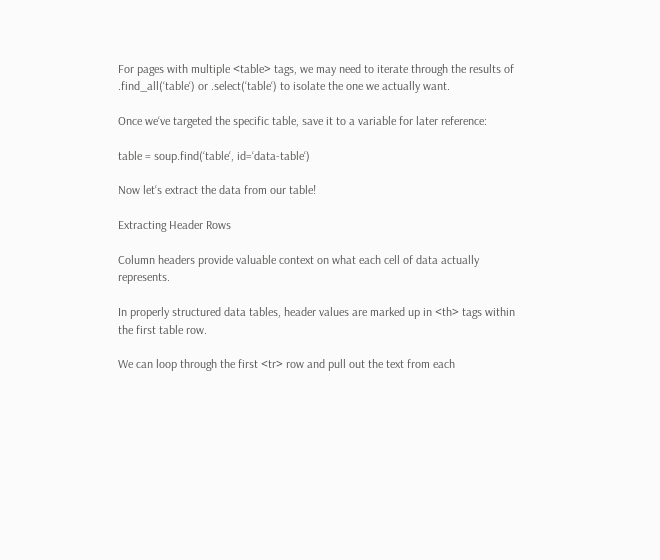For pages with multiple <table> tags, we may need to iterate through the results of .find_all(‘table‘) or .select(‘table‘) to isolate the one we actually want.

Once we‘ve targeted the specific table, save it to a variable for later reference:

table = soup.find(‘table‘, id=‘data-table‘)

Now let‘s extract the data from our table!

Extracting Header Rows

Column headers provide valuable context on what each cell of data actually represents.

In properly structured data tables, header values are marked up in <th> tags within the first table row.

We can loop through the first <tr> row and pull out the text from each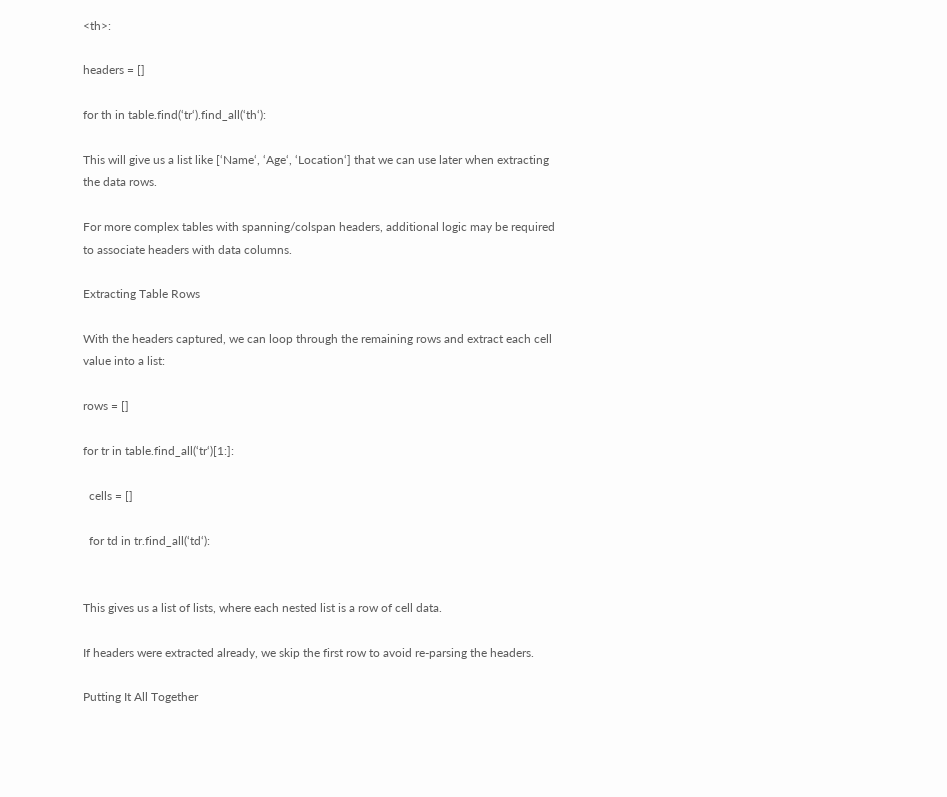<th>:

headers = []

for th in table.find(‘tr‘).find_all(‘th‘):

This will give us a list like [‘Name‘, ‘Age‘, ‘Location‘] that we can use later when extracting the data rows.

For more complex tables with spanning/colspan headers, additional logic may be required to associate headers with data columns.

Extracting Table Rows

With the headers captured, we can loop through the remaining rows and extract each cell value into a list:

rows = []

for tr in table.find_all(‘tr‘)[1:]:

  cells = []

  for td in tr.find_all(‘td‘):


This gives us a list of lists, where each nested list is a row of cell data.

If headers were extracted already, we skip the first row to avoid re-parsing the headers.

Putting It All Together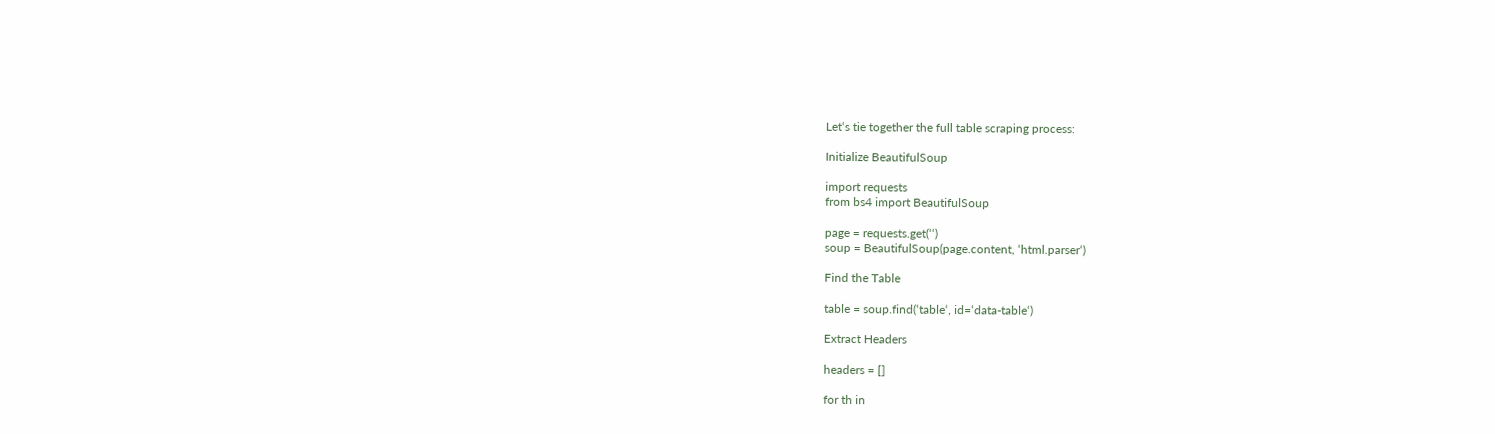Let‘s tie together the full table scraping process:

Initialize BeautifulSoup

import requests
from bs4 import BeautifulSoup

page = requests.get(‘‘)
soup = BeautifulSoup(page.content, ‘html.parser‘)

Find the Table

table = soup.find(‘table‘, id=‘data-table‘)

Extract Headers

headers = []

for th in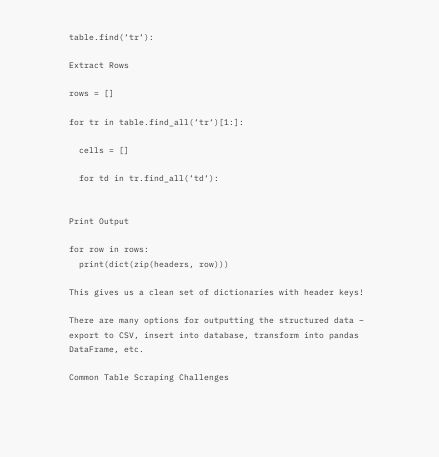table.find(‘tr‘):

Extract Rows

rows = []

for tr in table.find_all(‘tr‘)[1:]:

  cells = []

  for td in tr.find_all(‘td‘):


Print Output

for row in rows:
  print(dict(zip(headers, row)))

This gives us a clean set of dictionaries with header keys!

There are many options for outputting the structured data – export to CSV, insert into database, transform into pandas DataFrame, etc.

Common Table Scraping Challenges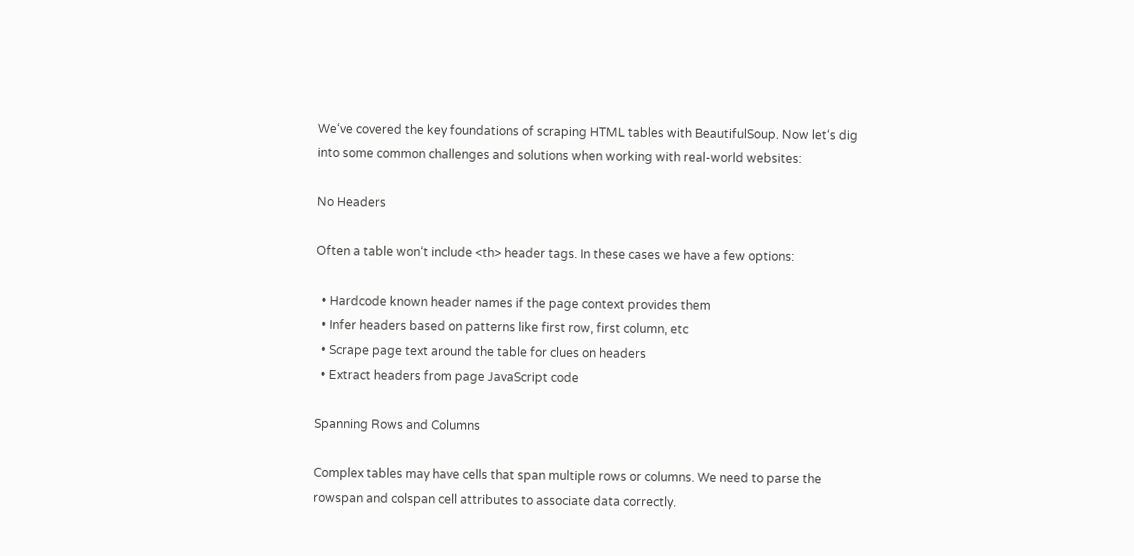We‘ve covered the key foundations of scraping HTML tables with BeautifulSoup. Now let‘s dig into some common challenges and solutions when working with real-world websites:

No Headers

Often a table won‘t include <th> header tags. In these cases we have a few options:

  • Hardcode known header names if the page context provides them
  • Infer headers based on patterns like first row, first column, etc
  • Scrape page text around the table for clues on headers
  • Extract headers from page JavaScript code

Spanning Rows and Columns

Complex tables may have cells that span multiple rows or columns. We need to parse the rowspan and colspan cell attributes to associate data correctly.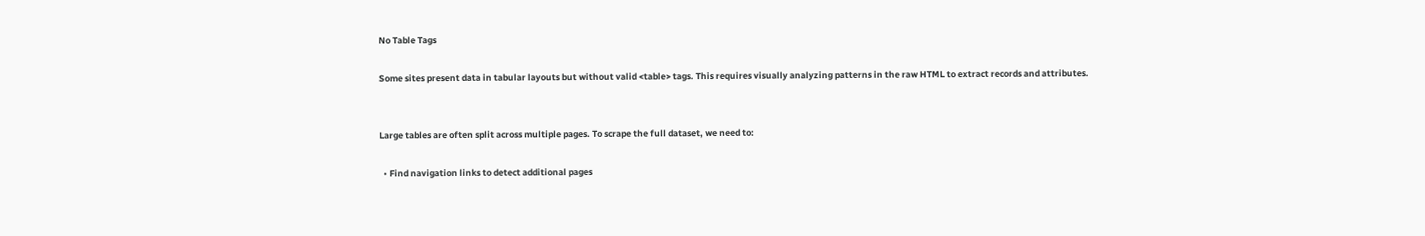No Table Tags

Some sites present data in tabular layouts but without valid <table> tags. This requires visually analyzing patterns in the raw HTML to extract records and attributes.


Large tables are often split across multiple pages. To scrape the full dataset, we need to:

  • Find navigation links to detect additional pages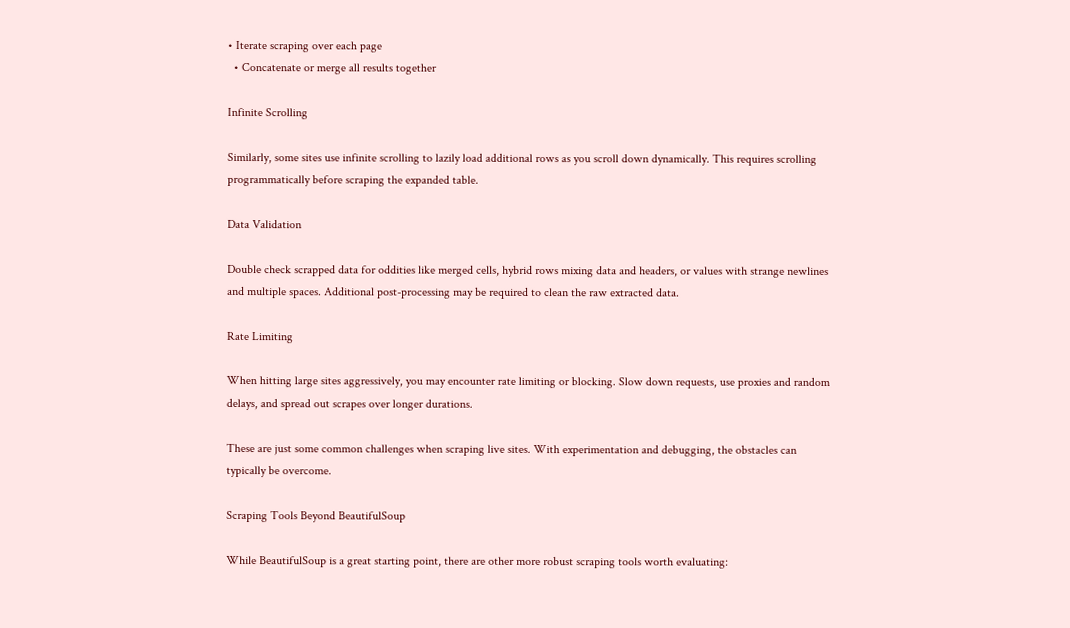• Iterate scraping over each page
  • Concatenate or merge all results together

Infinite Scrolling

Similarly, some sites use infinite scrolling to lazily load additional rows as you scroll down dynamically. This requires scrolling programmatically before scraping the expanded table.

Data Validation

Double check scrapped data for oddities like merged cells, hybrid rows mixing data and headers, or values with strange newlines and multiple spaces. Additional post-processing may be required to clean the raw extracted data.

Rate Limiting

When hitting large sites aggressively, you may encounter rate limiting or blocking. Slow down requests, use proxies and random delays, and spread out scrapes over longer durations.

These are just some common challenges when scraping live sites. With experimentation and debugging, the obstacles can typically be overcome.

Scraping Tools Beyond BeautifulSoup

While BeautifulSoup is a great starting point, there are other more robust scraping tools worth evaluating: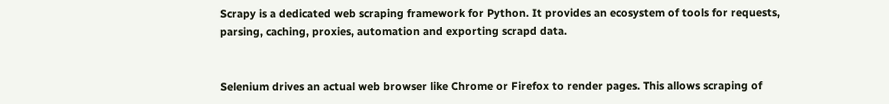Scrapy is a dedicated web scraping framework for Python. It provides an ecosystem of tools for requests, parsing, caching, proxies, automation and exporting scrapd data.


Selenium drives an actual web browser like Chrome or Firefox to render pages. This allows scraping of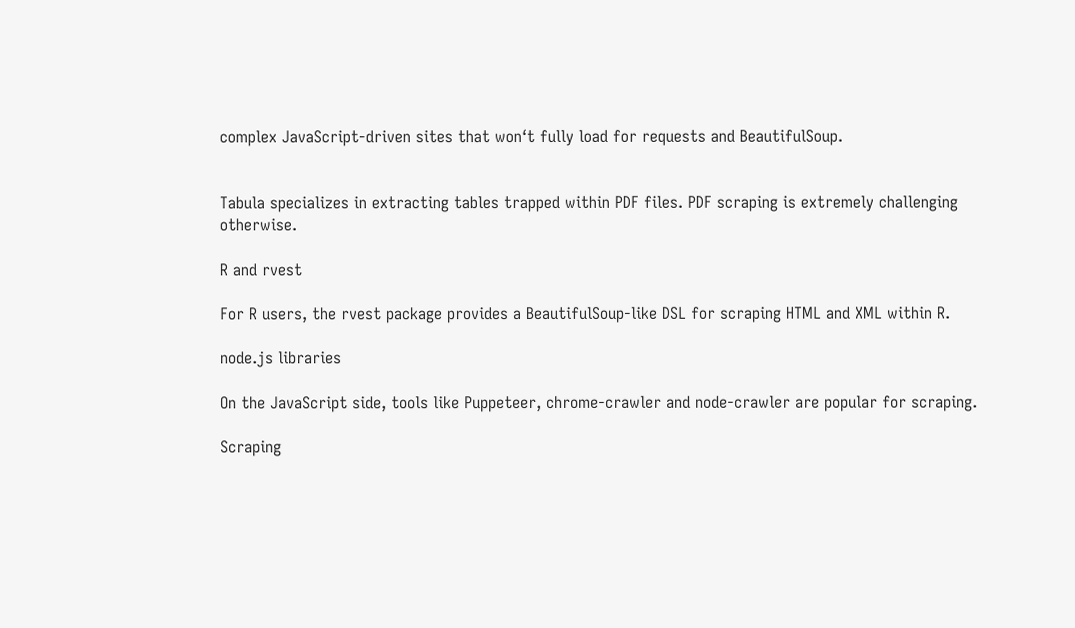complex JavaScript-driven sites that won‘t fully load for requests and BeautifulSoup.


Tabula specializes in extracting tables trapped within PDF files. PDF scraping is extremely challenging otherwise.

R and rvest

For R users, the rvest package provides a BeautifulSoup-like DSL for scraping HTML and XML within R.

node.js libraries

On the JavaScript side, tools like Puppeteer, chrome-crawler and node-crawler are popular for scraping.

Scraping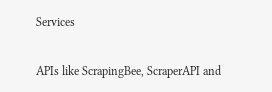Services

APIs like ScrapingBee, ScraperAPI and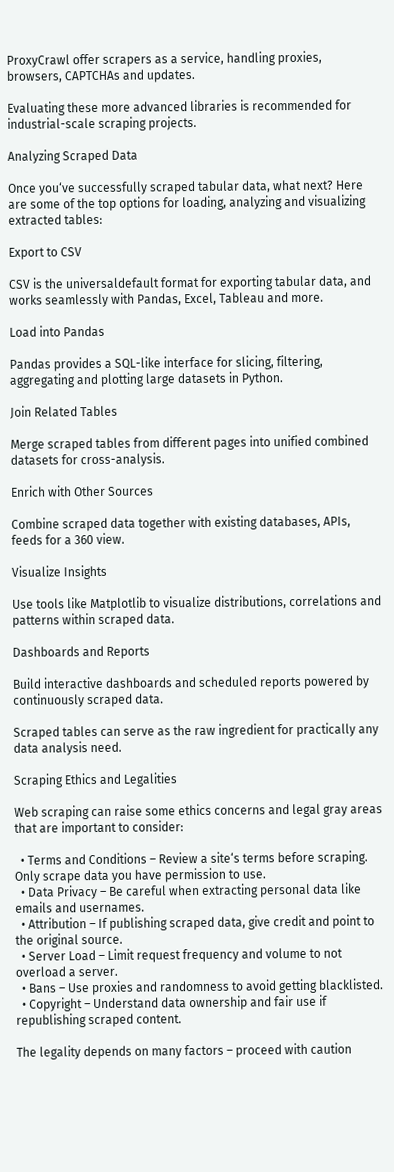ProxyCrawl offer scrapers as a service, handling proxies, browsers, CAPTCHAs and updates.

Evaluating these more advanced libraries is recommended for industrial-scale scraping projects.

Analyzing Scraped Data

Once you‘ve successfully scraped tabular data, what next? Here are some of the top options for loading, analyzing and visualizing extracted tables:

Export to CSV

CSV is the universaldefault format for exporting tabular data, and works seamlessly with Pandas, Excel, Tableau and more.

Load into Pandas

Pandas provides a SQL-like interface for slicing, filtering, aggregating and plotting large datasets in Python.

Join Related Tables

Merge scraped tables from different pages into unified combined datasets for cross-analysis.

Enrich with Other Sources

Combine scraped data together with existing databases, APIs, feeds for a 360 view.

Visualize Insights

Use tools like Matplotlib to visualize distributions, correlations and patterns within scraped data.

Dashboards and Reports

Build interactive dashboards and scheduled reports powered by continuously scraped data.

Scraped tables can serve as the raw ingredient for practically any data analysis need.

Scraping Ethics and Legalities

Web scraping can raise some ethics concerns and legal gray areas that are important to consider:

  • Terms and Conditions – Review a site‘s terms before scraping. Only scrape data you have permission to use.
  • Data Privacy – Be careful when extracting personal data like emails and usernames.
  • Attribution – If publishing scraped data, give credit and point to the original source.
  • Server Load – Limit request frequency and volume to not overload a server.
  • Bans – Use proxies and randomness to avoid getting blacklisted.
  • Copyright – Understand data ownership and fair use if republishing scraped content.

The legality depends on many factors – proceed with caution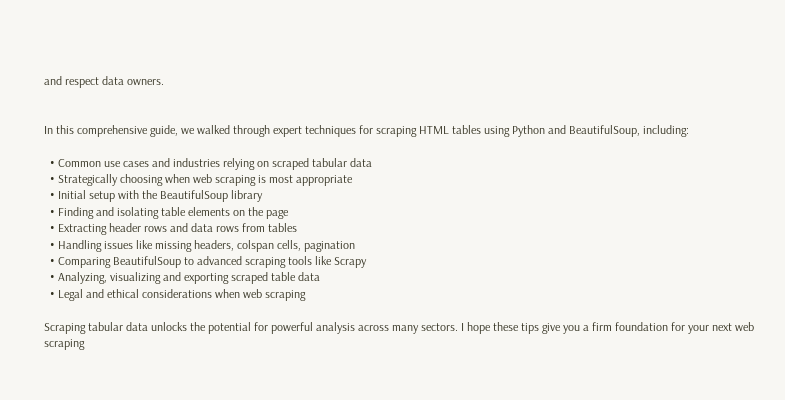and respect data owners.


In this comprehensive guide, we walked through expert techniques for scraping HTML tables using Python and BeautifulSoup, including:

  • Common use cases and industries relying on scraped tabular data
  • Strategically choosing when web scraping is most appropriate
  • Initial setup with the BeautifulSoup library
  • Finding and isolating table elements on the page
  • Extracting header rows and data rows from tables
  • Handling issues like missing headers, colspan cells, pagination
  • Comparing BeautifulSoup to advanced scraping tools like Scrapy
  • Analyzing, visualizing and exporting scraped table data
  • Legal and ethical considerations when web scraping

Scraping tabular data unlocks the potential for powerful analysis across many sectors. I hope these tips give you a firm foundation for your next web scraping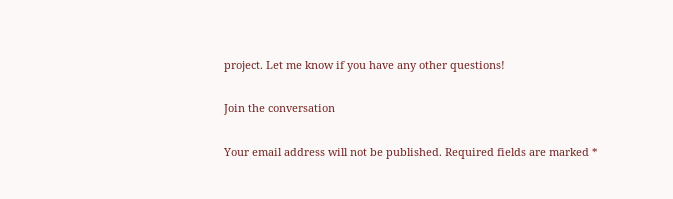project. Let me know if you have any other questions!

Join the conversation

Your email address will not be published. Required fields are marked *